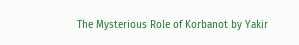The Mysterious Role of Korbanot by Yakir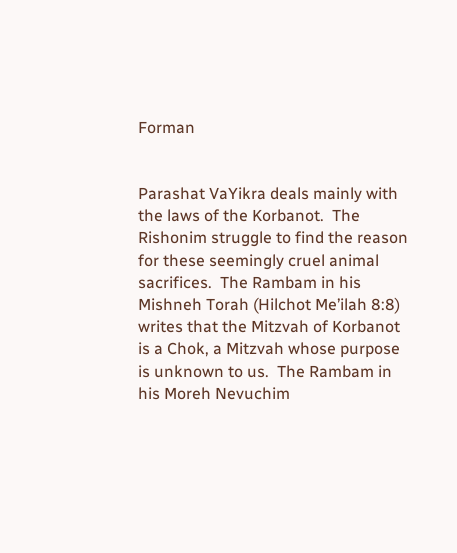Forman


Parashat VaYikra deals mainly with the laws of the Korbanot.  The Rishonim struggle to find the reason for these seemingly cruel animal sacrifices.  The Rambam in his Mishneh Torah (Hilchot Me’ilah 8:8) writes that the Mitzvah of Korbanot is a Chok, a Mitzvah whose purpose is unknown to us.  The Rambam in his Moreh Nevuchim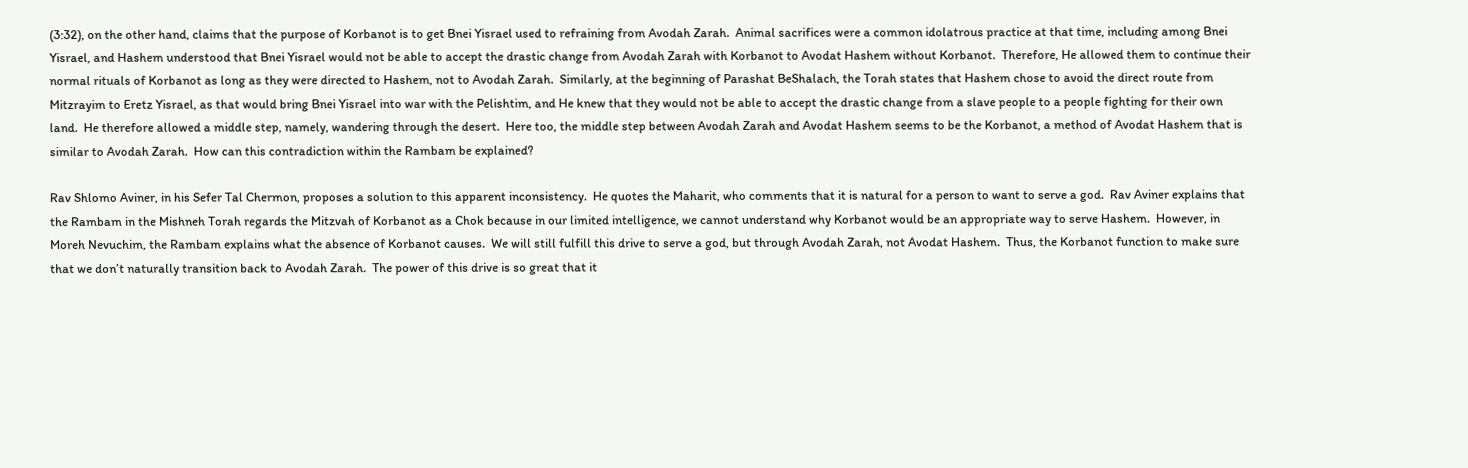(3:32), on the other hand, claims that the purpose of Korbanot is to get Bnei Yisrael used to refraining from Avodah Zarah.  Animal sacrifices were a common idolatrous practice at that time, including among Bnei Yisrael, and Hashem understood that Bnei Yisrael would not be able to accept the drastic change from Avodah Zarah with Korbanot to Avodat Hashem without Korbanot.  Therefore, He allowed them to continue their normal rituals of Korbanot as long as they were directed to Hashem, not to Avodah Zarah.  Similarly, at the beginning of Parashat BeShalach, the Torah states that Hashem chose to avoid the direct route from Mitzrayim to Eretz Yisrael, as that would bring Bnei Yisrael into war with the Pelishtim, and He knew that they would not be able to accept the drastic change from a slave people to a people fighting for their own land.  He therefore allowed a middle step, namely, wandering through the desert.  Here too, the middle step between Avodah Zarah and Avodat Hashem seems to be the Korbanot, a method of Avodat Hashem that is similar to Avodah Zarah.  How can this contradiction within the Rambam be explained?

Rav Shlomo Aviner, in his Sefer Tal Chermon, proposes a solution to this apparent inconsistency.  He quotes the Maharit, who comments that it is natural for a person to want to serve a god.  Rav Aviner explains that the Rambam in the Mishneh Torah regards the Mitzvah of Korbanot as a Chok because in our limited intelligence, we cannot understand why Korbanot would be an appropriate way to serve Hashem.  However, in Moreh Nevuchim, the Rambam explains what the absence of Korbanot causes.  We will still fulfill this drive to serve a god, but through Avodah Zarah, not Avodat Hashem.  Thus, the Korbanot function to make sure that we don’t naturally transition back to Avodah Zarah.  The power of this drive is so great that it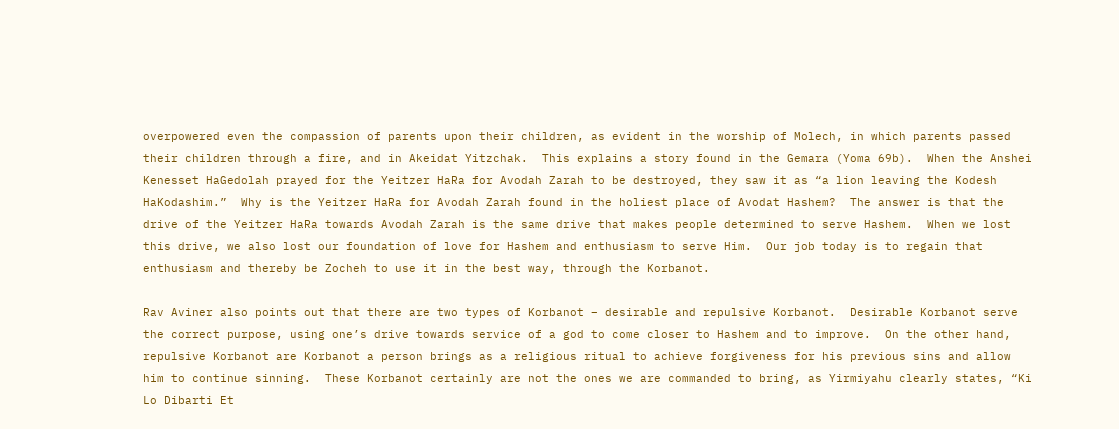overpowered even the compassion of parents upon their children, as evident in the worship of Molech, in which parents passed their children through a fire, and in Akeidat Yitzchak.  This explains a story found in the Gemara (Yoma 69b).  When the Anshei Kenesset HaGedolah prayed for the Yeitzer HaRa for Avodah Zarah to be destroyed, they saw it as “a lion leaving the Kodesh HaKodashim.”  Why is the Yeitzer HaRa for Avodah Zarah found in the holiest place of Avodat Hashem?  The answer is that the drive of the Yeitzer HaRa towards Avodah Zarah is the same drive that makes people determined to serve Hashem.  When we lost this drive, we also lost our foundation of love for Hashem and enthusiasm to serve Him.  Our job today is to regain that enthusiasm and thereby be Zocheh to use it in the best way, through the Korbanot.

Rav Aviner also points out that there are two types of Korbanot – desirable and repulsive Korbanot.  Desirable Korbanot serve the correct purpose, using one’s drive towards service of a god to come closer to Hashem and to improve.  On the other hand, repulsive Korbanot are Korbanot a person brings as a religious ritual to achieve forgiveness for his previous sins and allow him to continue sinning.  These Korbanot certainly are not the ones we are commanded to bring, as Yirmiyahu clearly states, “Ki Lo Dibarti Et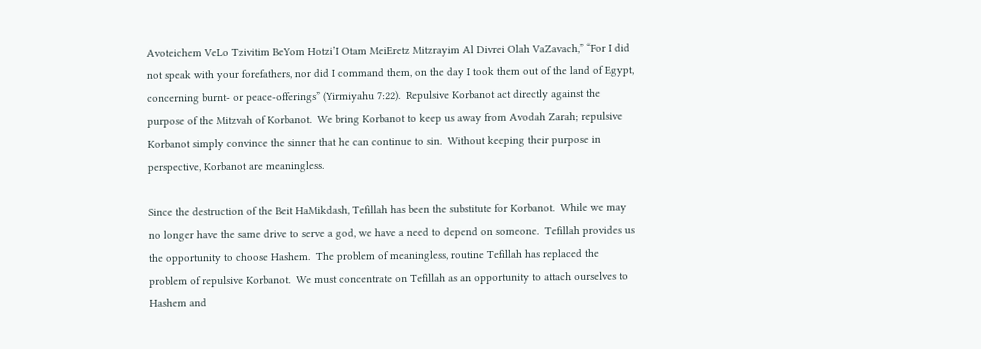Avoteichem VeLo Tzivitim BeYom Hotzi’I Otam MeiEretz Mitzrayim Al Divrei Olah VaZavach,” “For I did not speak with your forefathers, nor did I command them, on the day I took them out of the land of Egypt, concerning burnt- or peace-offerings” (Yirmiyahu 7:22).  Repulsive Korbanot act directly against the purpose of the Mitzvah of Korbanot.  We bring Korbanot to keep us away from Avodah Zarah; repulsive Korbanot simply convince the sinner that he can continue to sin.  Without keeping their purpose in perspective, Korbanot are meaningless.

Since the destruction of the Beit HaMikdash, Tefillah has been the substitute for Korbanot.  While we may no longer have the same drive to serve a god, we have a need to depend on someone.  Tefillah provides us the opportunity to choose Hashem.  The problem of meaningless, routine Tefillah has replaced the problem of repulsive Korbanot.  We must concentrate on Tefillah as an opportunity to attach ourselves to Hashem and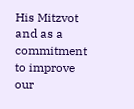His Mitzvot and as a commitment to improve our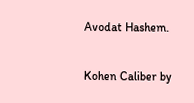Avodat Hashem.

Kohen Caliber by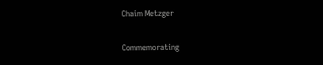Chaim Metzger

Commemorating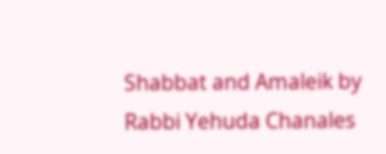Shabbat and Amaleik by Rabbi Yehuda Chanales